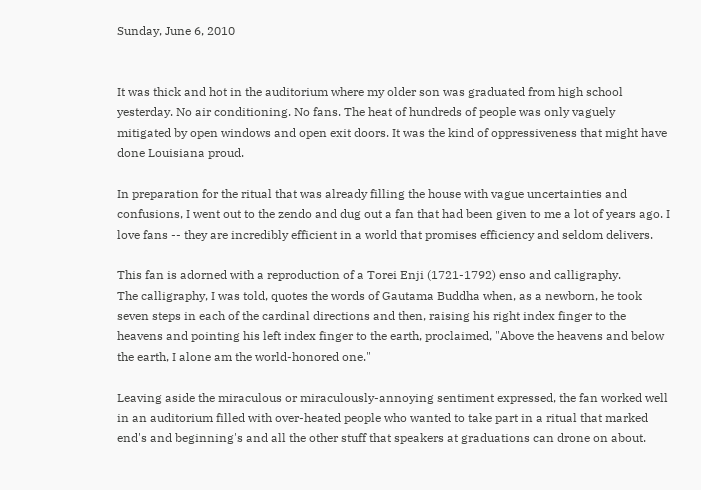Sunday, June 6, 2010


It was thick and hot in the auditorium where my older son was graduated from high school yesterday. No air conditioning. No fans. The heat of hundreds of people was only vaguely mitigated by open windows and open exit doors. It was the kind of oppressiveness that might have done Louisiana proud.

In preparation for the ritual that was already filling the house with vague uncertainties and confusions, I went out to the zendo and dug out a fan that had been given to me a lot of years ago. I love fans -- they are incredibly efficient in a world that promises efficiency and seldom delivers.

This fan is adorned with a reproduction of a Torei Enji (1721-1792) enso and calligraphy.
The calligraphy, I was told, quotes the words of Gautama Buddha when, as a newborn, he took seven steps in each of the cardinal directions and then, raising his right index finger to the heavens and pointing his left index finger to the earth, proclaimed, "Above the heavens and below the earth, I alone am the world-honored one."

Leaving aside the miraculous or miraculously-annoying sentiment expressed, the fan worked well in an auditorium filled with over-heated people who wanted to take part in a ritual that marked end's and beginning's and all the other stuff that speakers at graduations can drone on about.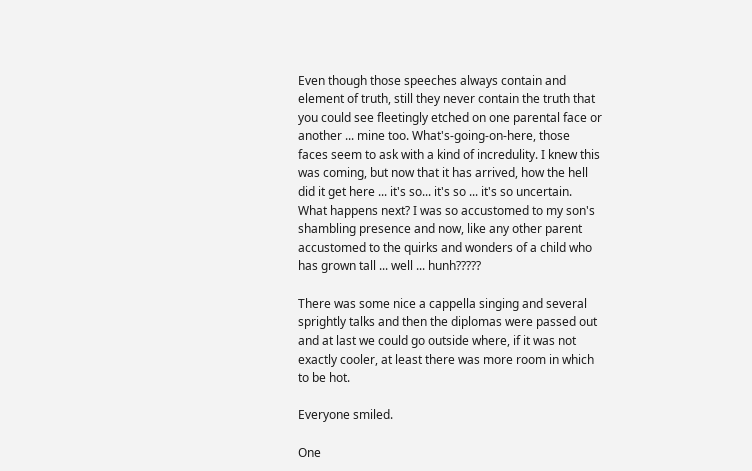Even though those speeches always contain and element of truth, still they never contain the truth that you could see fleetingly etched on one parental face or another ... mine too. What's-going-on-here, those faces seem to ask with a kind of incredulity. I knew this was coming, but now that it has arrived, how the hell did it get here ... it's so... it's so ... it's so uncertain. What happens next? I was so accustomed to my son's shambling presence and now, like any other parent accustomed to the quirks and wonders of a child who has grown tall ... well ... hunh?????

There was some nice a cappella singing and several sprightly talks and then the diplomas were passed out and at last we could go outside where, if it was not exactly cooler, at least there was more room in which to be hot.

Everyone smiled.

One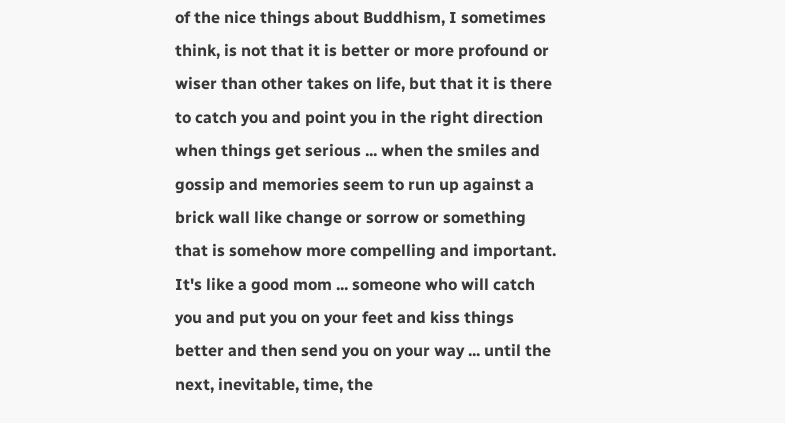of the nice things about Buddhism, I sometimes think, is not that it is better or more profound or wiser than other takes on life, but that it is there to catch you and point you in the right direction when things get serious ... when the smiles and gossip and memories seem to run up against a brick wall like change or sorrow or something that is somehow more compelling and important. It's like a good mom ... someone who will catch you and put you on your feet and kiss things better and then send you on your way ... until the next, inevitable, time, the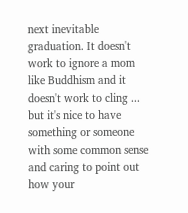next inevitable graduation. It doesn't work to ignore a mom like Buddhism and it doesn't work to cling ... but it's nice to have something or someone with some common sense and caring to point out how your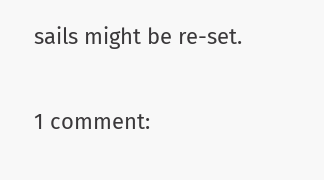sails might be re-set.

1 comment: